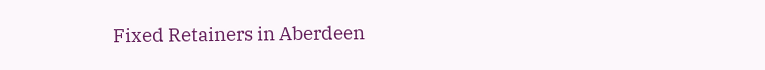Fixed Retainers in Aberdeen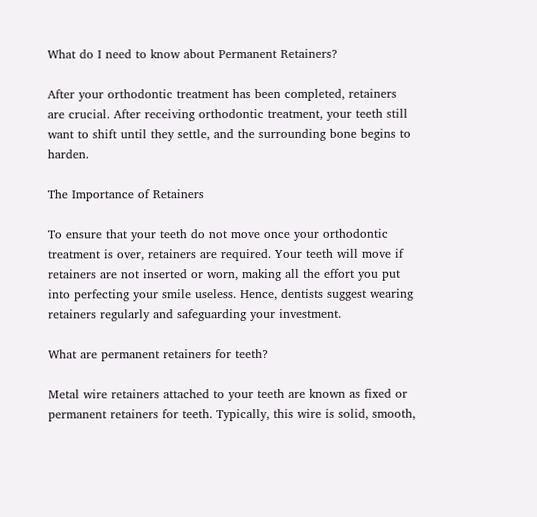What do I need to know about Permanent Retainers?

After your orthodontic treatment has been completed, retainers are crucial. After receiving orthodontic treatment, your teeth still want to shift until they settle, and the surrounding bone begins to harden.

The Importance of Retainers

To ensure that your teeth do not move once your orthodontic treatment is over, retainers are required. Your teeth will move if retainers are not inserted or worn, making all the effort you put into perfecting your smile useless. Hence, dentists suggest wearing retainers regularly and safeguarding your investment.

What are permanent retainers for teeth?

Metal wire retainers attached to your teeth are known as fixed or permanent retainers for teeth. Typically, this wire is solid, smooth,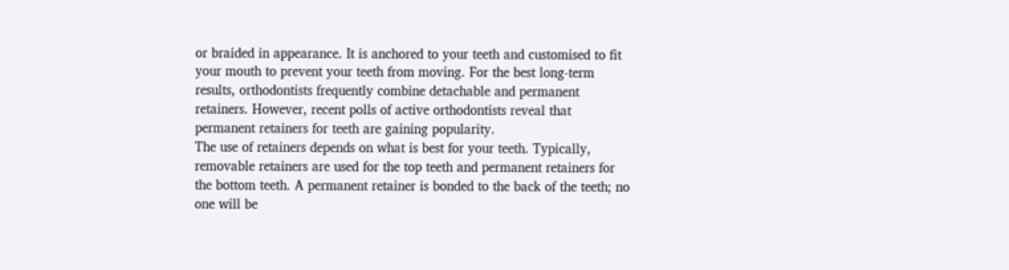or braided in appearance. It is anchored to your teeth and customised to fit your mouth to prevent your teeth from moving. For the best long-term results, orthodontists frequently combine detachable and permanent retainers. However, recent polls of active orthodontists reveal that permanent retainers for teeth are gaining popularity.
The use of retainers depends on what is best for your teeth. Typically, removable retainers are used for the top teeth and permanent retainers for the bottom teeth. A permanent retainer is bonded to the back of the teeth; no one will be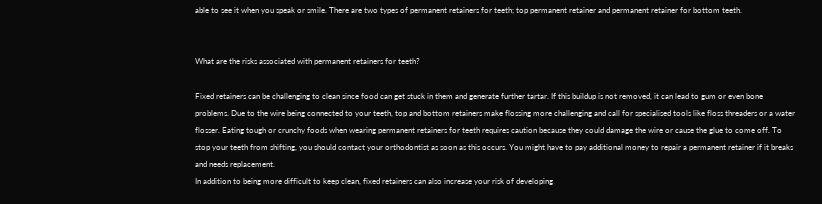able to see it when you speak or smile. There are two types of permanent retainers for teeth; top permanent retainer and permanent retainer for bottom teeth.


What are the risks associated with permanent retainers for teeth?

Fixed retainers can be challenging to clean since food can get stuck in them and generate further tartar. If this buildup is not removed, it can lead to gum or even bone problems. Due to the wire being connected to your teeth, top and bottom retainers make flossing more challenging and call for specialised tools like floss threaders or a water flosser. Eating tough or crunchy foods when wearing permanent retainers for teeth requires caution because they could damage the wire or cause the glue to come off. To stop your teeth from shifting, you should contact your orthodontist as soon as this occurs. You might have to pay additional money to repair a permanent retainer if it breaks and needs replacement.
In addition to being more difficult to keep clean, fixed retainers can also increase your risk of developing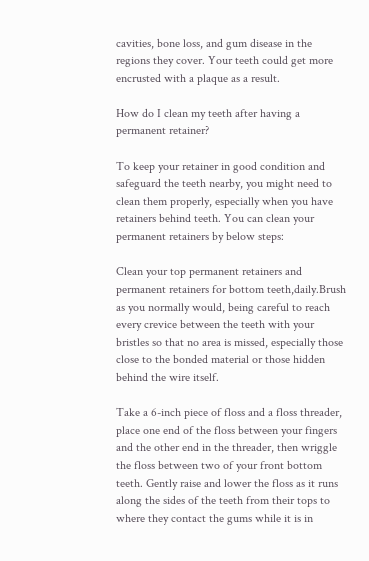cavities, bone loss, and gum disease in the regions they cover. Your teeth could get more encrusted with a plaque as a result.

How do I clean my teeth after having a permanent retainer?

To keep your retainer in good condition and safeguard the teeth nearby, you might need to clean them properly, especially when you have retainers behind teeth. You can clean your permanent retainers by below steps:

Clean your top permanent retainers and permanent retainers for bottom teeth,daily.Brush as you normally would, being careful to reach every crevice between the teeth with your bristles so that no area is missed, especially those close to the bonded material or those hidden behind the wire itself.

Take a 6-inch piece of floss and a floss threader, place one end of the floss between your fingers and the other end in the threader, then wriggle the floss between two of your front bottom teeth. Gently raise and lower the floss as it runs along the sides of the teeth from their tops to where they contact the gums while it is in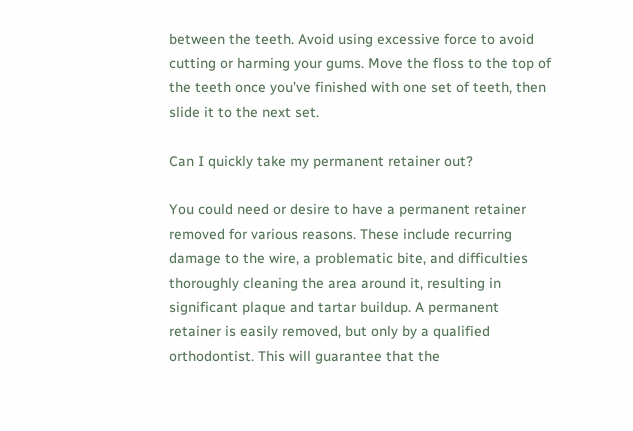between the teeth. Avoid using excessive force to avoid cutting or harming your gums. Move the floss to the top of the teeth once you’ve finished with one set of teeth, then slide it to the next set.

Can I quickly take my permanent retainer out?

You could need or desire to have a permanent retainer removed for various reasons. These include recurring damage to the wire, a problematic bite, and difficulties thoroughly cleaning the area around it, resulting in significant plaque and tartar buildup. A permanent retainer is easily removed, but only by a qualified orthodontist. This will guarantee that the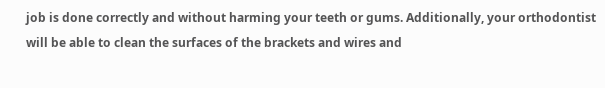job is done correctly and without harming your teeth or gums. Additionally, your orthodontist will be able to clean the surfaces of the brackets and wires and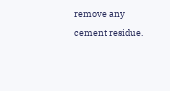remove any cement residue.